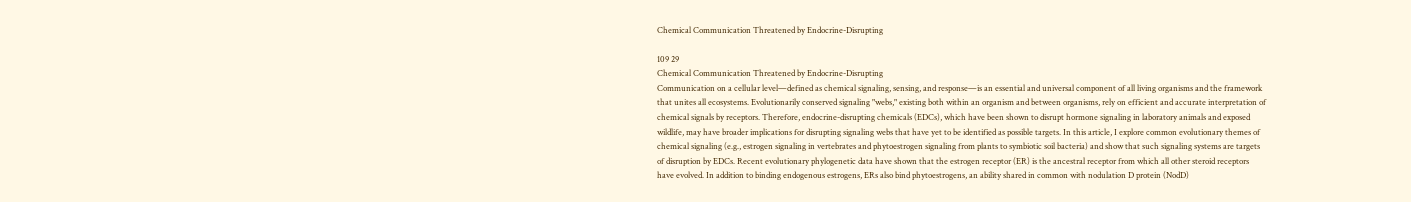Chemical Communication Threatened by Endocrine-Disrupting

109 29
Chemical Communication Threatened by Endocrine-Disrupting
Communication on a cellular level—defined as chemical signaling, sensing, and response—is an essential and universal component of all living organisms and the framework that unites all ecosystems. Evolutionarily conserved signaling "webs," existing both within an organism and between organisms, rely on efficient and accurate interpretation of chemical signals by receptors. Therefore, endocrine-disrupting chemicals (EDCs), which have been shown to disrupt hormone signaling in laboratory animals and exposed wildlife, may have broader implications for disrupting signaling webs that have yet to be identified as possible targets. In this article, I explore common evolutionary themes of chemical signaling (e.g., estrogen signaling in vertebrates and phytoestrogen signaling from plants to symbiotic soil bacteria) and show that such signaling systems are targets of disruption by EDCs. Recent evolutionary phylogenetic data have shown that the estrogen receptor (ER) is the ancestral receptor from which all other steroid receptors have evolved. In addition to binding endogenous estrogens, ERs also bind phytoestrogens, an ability shared in common with nodulation D protein (NodD)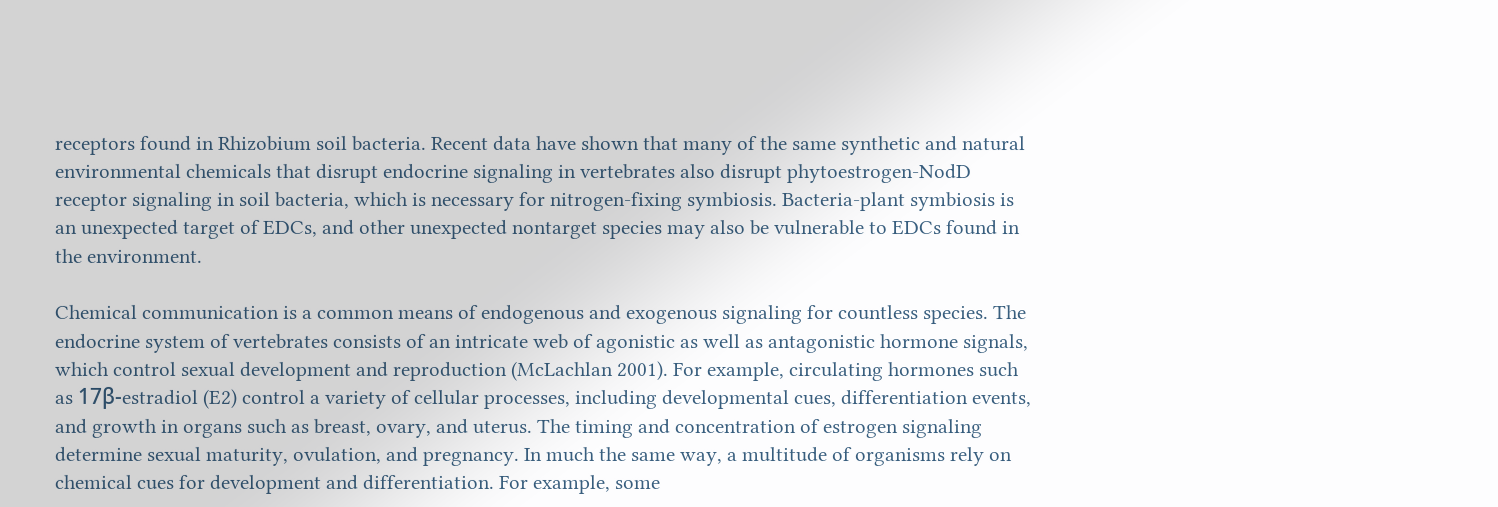receptors found in Rhizobium soil bacteria. Recent data have shown that many of the same synthetic and natural environmental chemicals that disrupt endocrine signaling in vertebrates also disrupt phytoestrogen-NodD receptor signaling in soil bacteria, which is necessary for nitrogen-fixing symbiosis. Bacteria-plant symbiosis is an unexpected target of EDCs, and other unexpected nontarget species may also be vulnerable to EDCs found in the environment.

Chemical communication is a common means of endogenous and exogenous signaling for countless species. The endocrine system of vertebrates consists of an intricate web of agonistic as well as antagonistic hormone signals, which control sexual development and reproduction (McLachlan 2001). For example, circulating hormones such as 17β-estradiol (E2) control a variety of cellular processes, including developmental cues, differentiation events, and growth in organs such as breast, ovary, and uterus. The timing and concentration of estrogen signaling determine sexual maturity, ovulation, and pregnancy. In much the same way, a multitude of organisms rely on chemical cues for development and differentiation. For example, some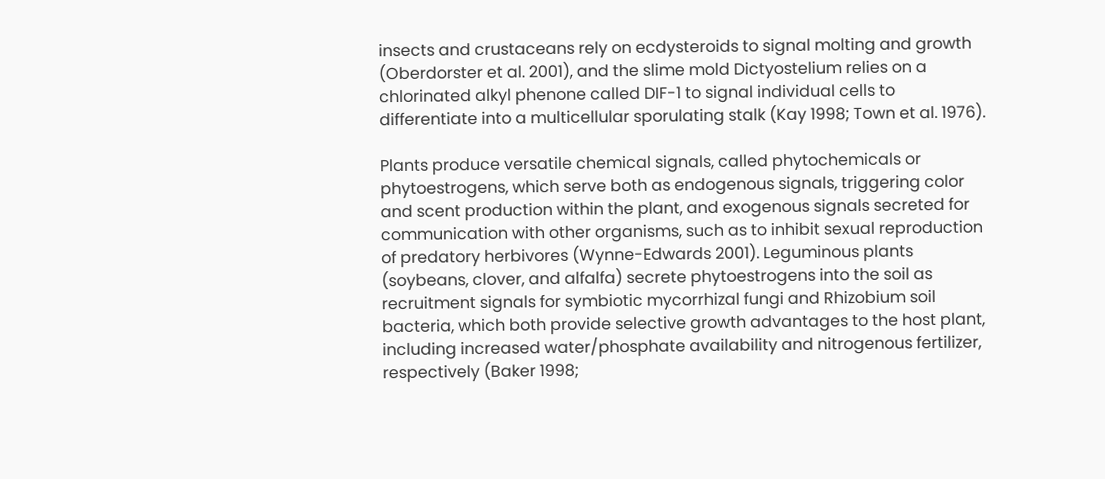insects and crustaceans rely on ecdysteroids to signal molting and growth (Oberdorster et al. 2001), and the slime mold Dictyostelium relies on a chlorinated alkyl phenone called DIF-1 to signal individual cells to differentiate into a multicellular sporulating stalk (Kay 1998; Town et al. 1976).

Plants produce versatile chemical signals, called phytochemicals or phytoestrogens, which serve both as endogenous signals, triggering color and scent production within the plant, and exogenous signals secreted for communication with other organisms, such as to inhibit sexual reproduction of predatory herbivores (Wynne-Edwards 2001). Leguminous plants (soybeans, clover, and alfalfa) secrete phytoestrogens into the soil as recruitment signals for symbiotic mycorrhizal fungi and Rhizobium soil bacteria, which both provide selective growth advantages to the host plant, including increased water/phosphate availability and nitrogenous fertilizer, respectively (Baker 1998;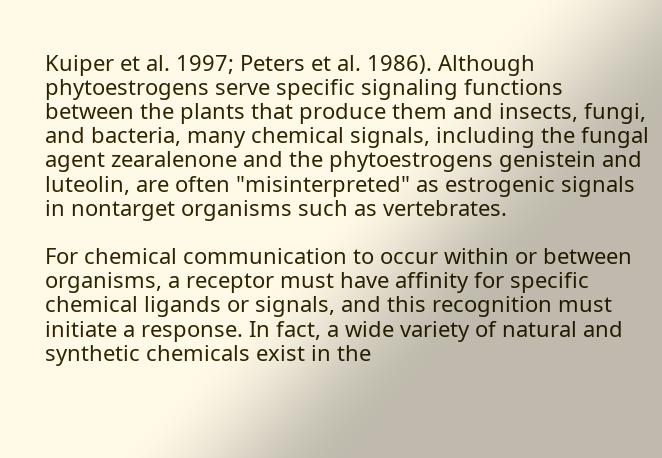Kuiper et al. 1997; Peters et al. 1986). Although phytoestrogens serve specific signaling functions between the plants that produce them and insects, fungi, and bacteria, many chemical signals, including the fungal agent zearalenone and the phytoestrogens genistein and luteolin, are often "misinterpreted" as estrogenic signals in nontarget organisms such as vertebrates.

For chemical communication to occur within or between organisms, a receptor must have affinity for specific chemical ligands or signals, and this recognition must initiate a response. In fact, a wide variety of natural and synthetic chemicals exist in the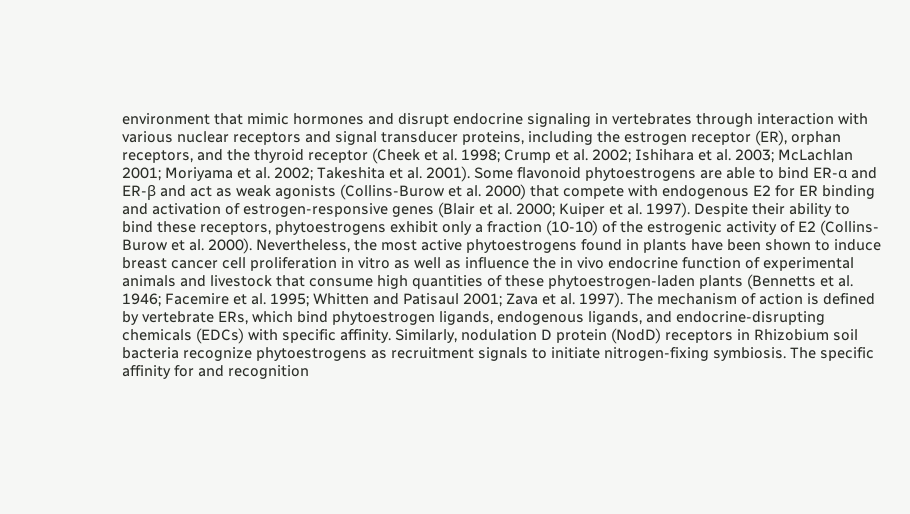environment that mimic hormones and disrupt endocrine signaling in vertebrates through interaction with various nuclear receptors and signal transducer proteins, including the estrogen receptor (ER), orphan receptors, and the thyroid receptor (Cheek et al. 1998; Crump et al. 2002; Ishihara et al. 2003; McLachlan 2001; Moriyama et al. 2002; Takeshita et al. 2001). Some flavonoid phytoestrogens are able to bind ER-α and ER-β and act as weak agonists (Collins-Burow et al. 2000) that compete with endogenous E2 for ER binding and activation of estrogen-responsive genes (Blair et al. 2000; Kuiper et al. 1997). Despite their ability to bind these receptors, phytoestrogens exhibit only a fraction (10-10) of the estrogenic activity of E2 (Collins-Burow et al. 2000). Nevertheless, the most active phytoestrogens found in plants have been shown to induce breast cancer cell proliferation in vitro as well as influence the in vivo endocrine function of experimental animals and livestock that consume high quantities of these phytoestrogen-laden plants (Bennetts et al. 1946; Facemire et al. 1995; Whitten and Patisaul 2001; Zava et al. 1997). The mechanism of action is defined by vertebrate ERs, which bind phytoestrogen ligands, endogenous ligands, and endocrine-disrupting chemicals (EDCs) with specific affinity. Similarly, nodulation D protein (NodD) receptors in Rhizobium soil bacteria recognize phytoestrogens as recruitment signals to initiate nitrogen-fixing symbiosis. The specific affinity for and recognition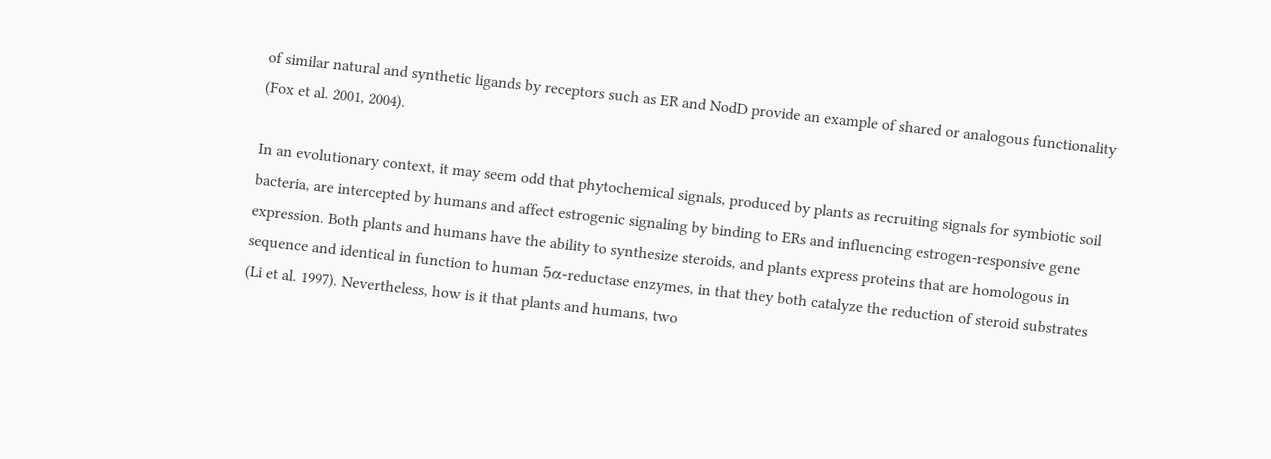of similar natural and synthetic ligands by receptors such as ER and NodD provide an example of shared or analogous functionality (Fox et al. 2001, 2004).

In an evolutionary context, it may seem odd that phytochemical signals, produced by plants as recruiting signals for symbiotic soil bacteria, are intercepted by humans and affect estrogenic signaling by binding to ERs and influencing estrogen-responsive gene expression. Both plants and humans have the ability to synthesize steroids, and plants express proteins that are homologous in sequence and identical in function to human 5α-reductase enzymes, in that they both catalyze the reduction of steroid substrates (Li et al. 1997). Nevertheless, how is it that plants and humans, two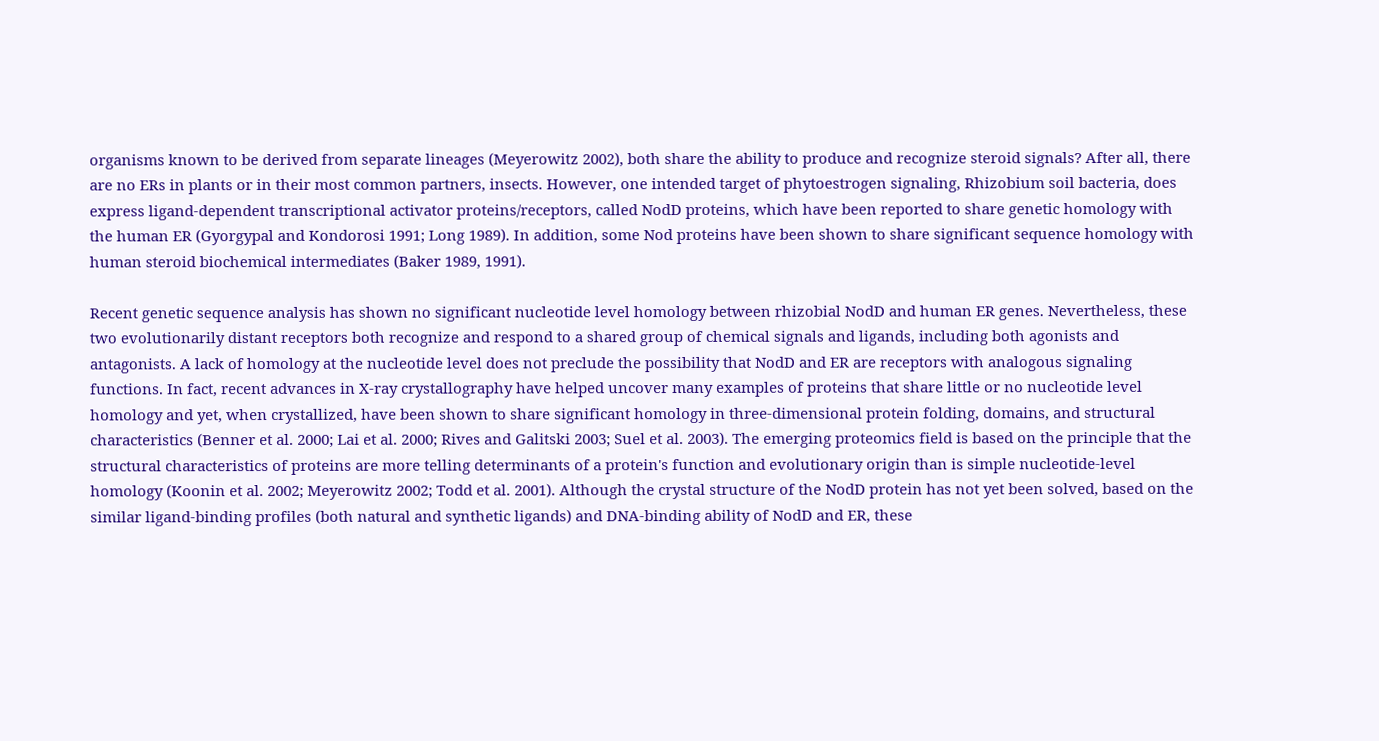organisms known to be derived from separate lineages (Meyerowitz 2002), both share the ability to produce and recognize steroid signals? After all, there are no ERs in plants or in their most common partners, insects. However, one intended target of phytoestrogen signaling, Rhizobium soil bacteria, does express ligand-dependent transcriptional activator proteins/receptors, called NodD proteins, which have been reported to share genetic homology with the human ER (Gyorgypal and Kondorosi 1991; Long 1989). In addition, some Nod proteins have been shown to share significant sequence homology with human steroid biochemical intermediates (Baker 1989, 1991).

Recent genetic sequence analysis has shown no significant nucleotide level homology between rhizobial NodD and human ER genes. Nevertheless, these two evolutionarily distant receptors both recognize and respond to a shared group of chemical signals and ligands, including both agonists and antagonists. A lack of homology at the nucleotide level does not preclude the possibility that NodD and ER are receptors with analogous signaling functions. In fact, recent advances in X-ray crystallography have helped uncover many examples of proteins that share little or no nucleotide level homology and yet, when crystallized, have been shown to share significant homology in three-dimensional protein folding, domains, and structural characteristics (Benner et al. 2000; Lai et al. 2000; Rives and Galitski 2003; Suel et al. 2003). The emerging proteomics field is based on the principle that the structural characteristics of proteins are more telling determinants of a protein's function and evolutionary origin than is simple nucleotide-level homology (Koonin et al. 2002; Meyerowitz 2002; Todd et al. 2001). Although the crystal structure of the NodD protein has not yet been solved, based on the similar ligand-binding profiles (both natural and synthetic ligands) and DNA-binding ability of NodD and ER, these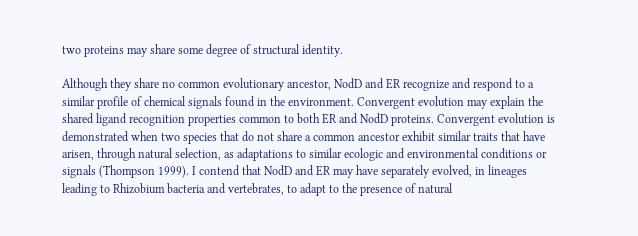two proteins may share some degree of structural identity.

Although they share no common evolutionary ancestor, NodD and ER recognize and respond to a similar profile of chemical signals found in the environment. Convergent evolution may explain the shared ligand recognition properties common to both ER and NodD proteins. Convergent evolution is demonstrated when two species that do not share a common ancestor exhibit similar traits that have arisen, through natural selection, as adaptations to similar ecologic and environmental conditions or signals (Thompson 1999). I contend that NodD and ER may have separately evolved, in lineages leading to Rhizobium bacteria and vertebrates, to adapt to the presence of natural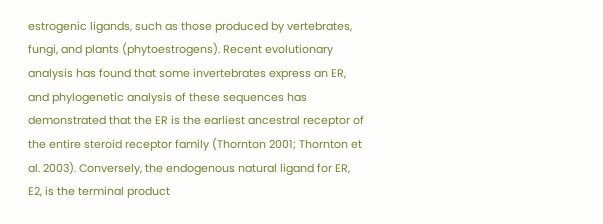estrogenic ligands, such as those produced by vertebrates, fungi, and plants (phytoestrogens). Recent evolutionary analysis has found that some invertebrates express an ER, and phylogenetic analysis of these sequences has demonstrated that the ER is the earliest ancestral receptor of the entire steroid receptor family (Thornton 2001; Thornton et al. 2003). Conversely, the endogenous natural ligand for ER, E2, is the terminal product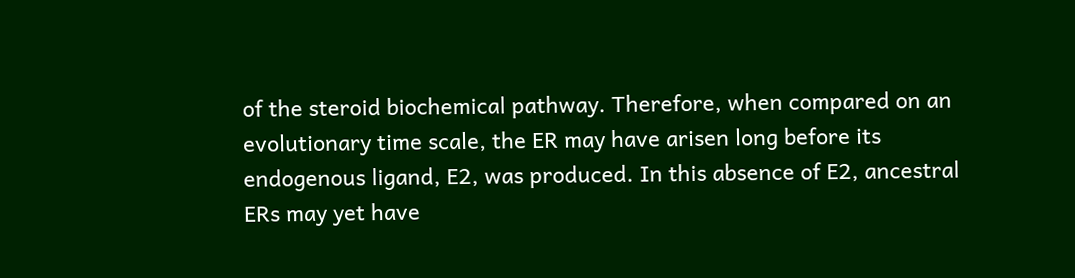of the steroid biochemical pathway. Therefore, when compared on an evolutionary time scale, the ER may have arisen long before its endogenous ligand, E2, was produced. In this absence of E2, ancestral ERs may yet have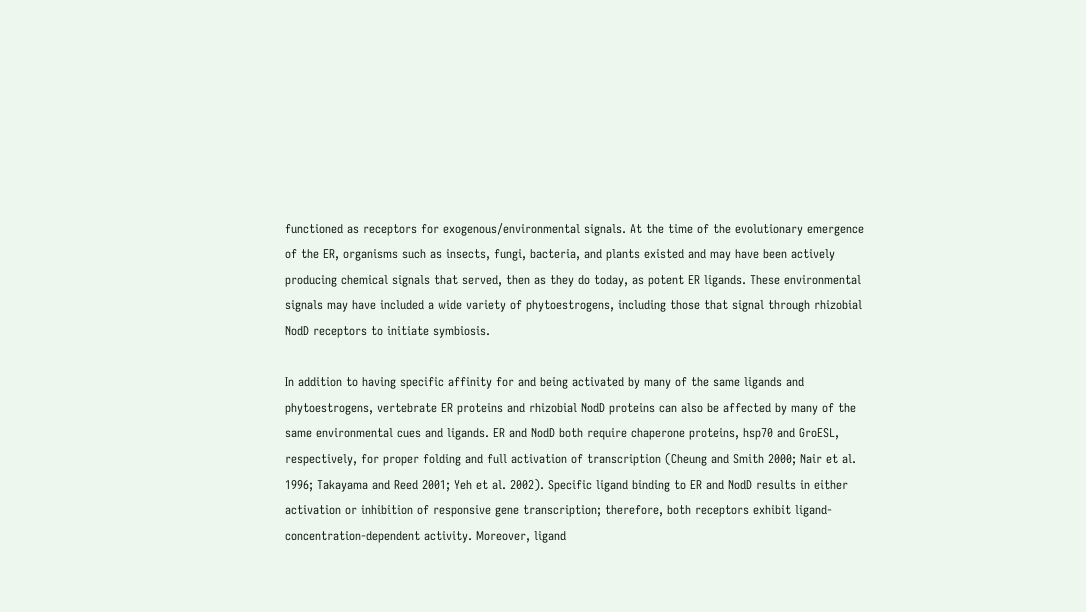functioned as receptors for exogenous/environmental signals. At the time of the evolutionary emergence of the ER, organisms such as insects, fungi, bacteria, and plants existed and may have been actively producing chemical signals that served, then as they do today, as potent ER ligands. These environmental signals may have included a wide variety of phytoestrogens, including those that signal through rhizobial NodD receptors to initiate symbiosis.

In addition to having specific affinity for and being activated by many of the same ligands and phytoestrogens, vertebrate ER proteins and rhizobial NodD proteins can also be affected by many of the same environmental cues and ligands. ER and NodD both require chaperone proteins, hsp70 and GroESL, respectively, for proper folding and full activation of transcription (Cheung and Smith 2000; Nair et al. 1996; Takayama and Reed 2001; Yeh et al. 2002). Specific ligand binding to ER and NodD results in either activation or inhibition of responsive gene transcription; therefore, both receptors exhibit ligand-concentration-dependent activity. Moreover, ligand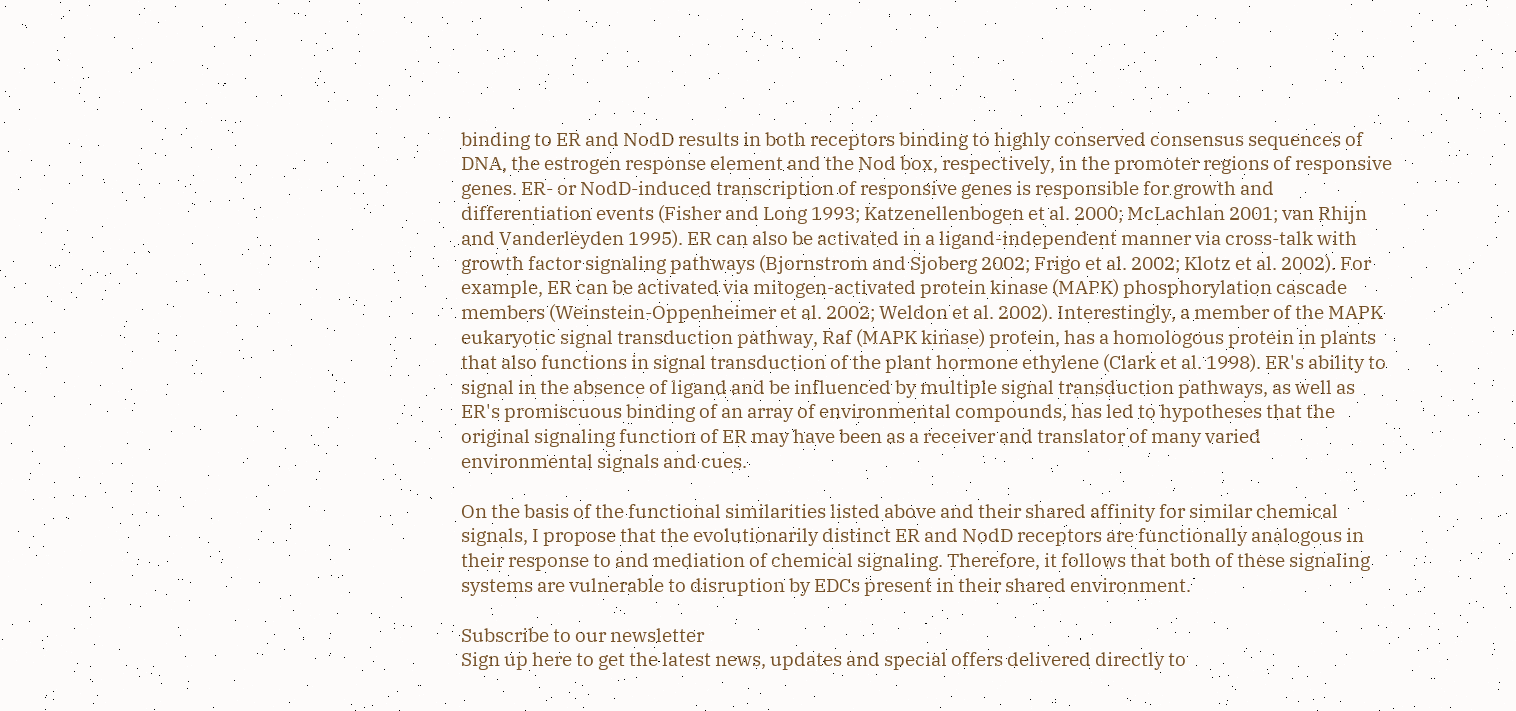binding to ER and NodD results in both receptors binding to highly conserved consensus sequences of DNA, the estrogen response element and the Nod box, respectively, in the promoter regions of responsive genes. ER- or NodD-induced transcription of responsive genes is responsible for growth and differentiation events (Fisher and Long 1993; Katzenellenbogen et al. 2000; McLachlan 2001; van Rhijn and Vanderleyden 1995). ER can also be activated in a ligand-independent manner via cross-talk with growth factor signaling pathways (Bjornstrom and Sjoberg 2002; Frigo et al. 2002; Klotz et al. 2002). For example, ER can be activated via mitogen-activated protein kinase (MAPK) phosphorylation cascade members (Weinstein-Oppenheimer et al. 2002; Weldon et al. 2002). Interestingly, a member of the MAPK eukaryotic signal transduction pathway, Raf (MAPK kinase) protein, has a homologous protein in plants that also functions in signal transduction of the plant hormone ethylene (Clark et al. 1998). ER's ability to signal in the absence of ligand and be influenced by multiple signal transduction pathways, as well as ER's promiscuous binding of an array of environmental compounds, has led to hypotheses that the original signaling function of ER may have been as a receiver and translator of many varied environmental signals and cues.

On the basis of the functional similarities listed above and their shared affinity for similar chemical signals, I propose that the evolutionarily distinct ER and NodD receptors are functionally analogous in their response to and mediation of chemical signaling. Therefore, it follows that both of these signaling systems are vulnerable to disruption by EDCs present in their shared environment.

Subscribe to our newsletter
Sign up here to get the latest news, updates and special offers delivered directly to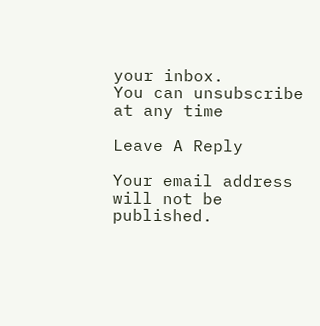your inbox.
You can unsubscribe at any time

Leave A Reply

Your email address will not be published.